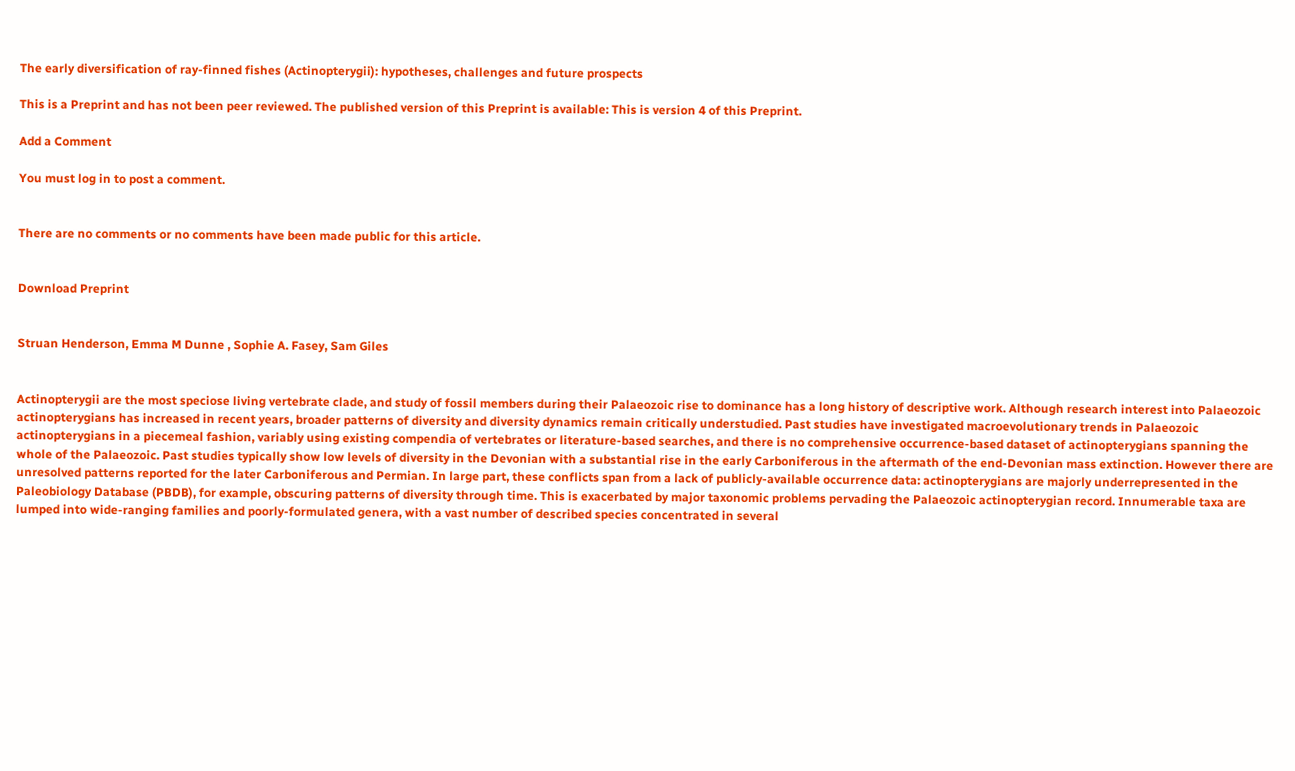The early diversification of ray-finned fishes (Actinopterygii): hypotheses, challenges and future prospects

This is a Preprint and has not been peer reviewed. The published version of this Preprint is available: This is version 4 of this Preprint.

Add a Comment

You must log in to post a comment.


There are no comments or no comments have been made public for this article.


Download Preprint


Struan Henderson, Emma M Dunne , Sophie A. Fasey, Sam Giles


Actinopterygii are the most speciose living vertebrate clade, and study of fossil members during their Palaeozoic rise to dominance has a long history of descriptive work. Although research interest into Palaeozoic actinopterygians has increased in recent years, broader patterns of diversity and diversity dynamics remain critically understudied. Past studies have investigated macroevolutionary trends in Palaeozoic actinopterygians in a piecemeal fashion, variably using existing compendia of vertebrates or literature-based searches, and there is no comprehensive occurrence-based dataset of actinopterygians spanning the whole of the Palaeozoic. Past studies typically show low levels of diversity in the Devonian with a substantial rise in the early Carboniferous in the aftermath of the end-Devonian mass extinction. However there are unresolved patterns reported for the later Carboniferous and Permian. In large part, these conflicts span from a lack of publicly-available occurrence data: actinopterygians are majorly underrepresented in the Paleobiology Database (PBDB), for example, obscuring patterns of diversity through time. This is exacerbated by major taxonomic problems pervading the Palaeozoic actinopterygian record. Innumerable taxa are lumped into wide-ranging families and poorly-formulated genera, with a vast number of described species concentrated in several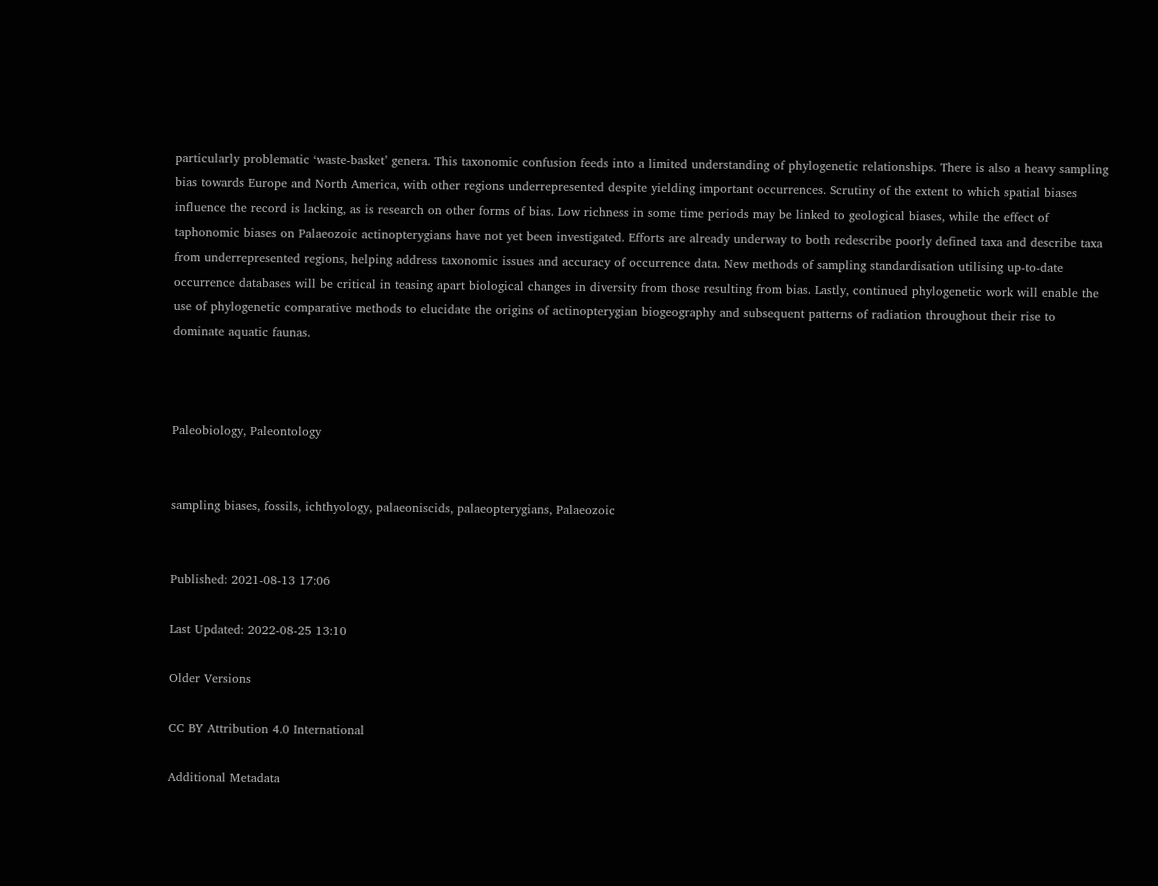particularly problematic ‘waste-basket’ genera. This taxonomic confusion feeds into a limited understanding of phylogenetic relationships. There is also a heavy sampling bias towards Europe and North America, with other regions underrepresented despite yielding important occurrences. Scrutiny of the extent to which spatial biases influence the record is lacking, as is research on other forms of bias. Low richness in some time periods may be linked to geological biases, while the effect of taphonomic biases on Palaeozoic actinopterygians have not yet been investigated. Efforts are already underway to both redescribe poorly defined taxa and describe taxa from underrepresented regions, helping address taxonomic issues and accuracy of occurrence data. New methods of sampling standardisation utilising up-to-date occurrence databases will be critical in teasing apart biological changes in diversity from those resulting from bias. Lastly, continued phylogenetic work will enable the use of phylogenetic comparative methods to elucidate the origins of actinopterygian biogeography and subsequent patterns of radiation throughout their rise to dominate aquatic faunas.



Paleobiology, Paleontology


sampling biases, fossils, ichthyology, palaeoniscids, palaeopterygians, Palaeozoic


Published: 2021-08-13 17:06

Last Updated: 2022-08-25 13:10

Older Versions

CC BY Attribution 4.0 International

Additional Metadata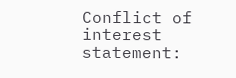Conflict of interest statement: